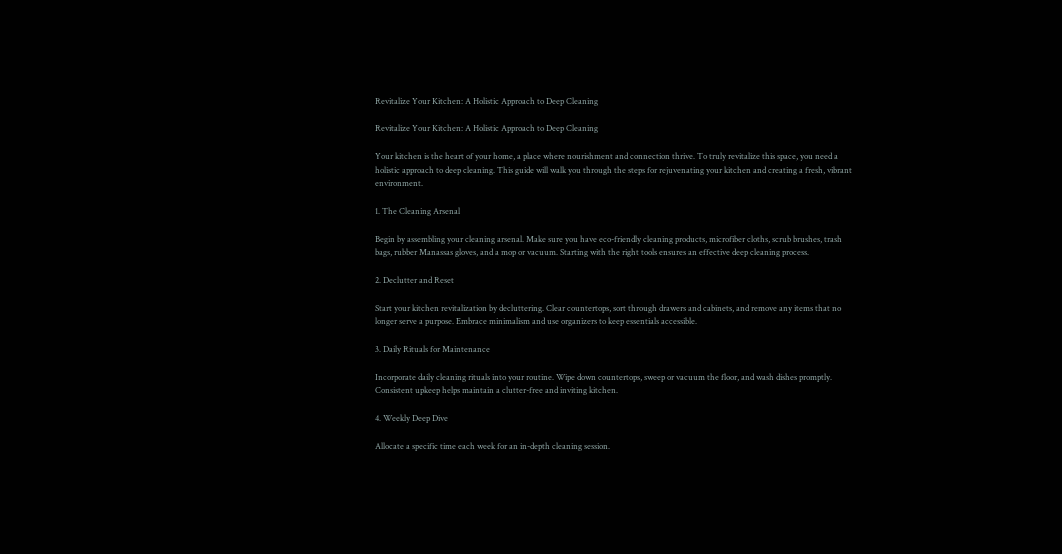Revitalize Your Kitchen: A Holistic Approach to Deep Cleaning

Revitalize Your Kitchen: A Holistic Approach to Deep Cleaning

Your kitchen is the heart of your home, a place where nourishment and connection thrive. To truly revitalize this space, you need a holistic approach to deep cleaning. This guide will walk you through the steps for rejuvenating your kitchen and creating a fresh, vibrant environment.

1. The Cleaning Arsenal

Begin by assembling your cleaning arsenal. Make sure you have eco-friendly cleaning products, microfiber cloths, scrub brushes, trash bags, rubber Manassas gloves, and a mop or vacuum. Starting with the right tools ensures an effective deep cleaning process.

2. Declutter and Reset

Start your kitchen revitalization by decluttering. Clear countertops, sort through drawers and cabinets, and remove any items that no longer serve a purpose. Embrace minimalism and use organizers to keep essentials accessible.

3. Daily Rituals for Maintenance

Incorporate daily cleaning rituals into your routine. Wipe down countertops, sweep or vacuum the floor, and wash dishes promptly. Consistent upkeep helps maintain a clutter-free and inviting kitchen.

4. Weekly Deep Dive

Allocate a specific time each week for an in-depth cleaning session.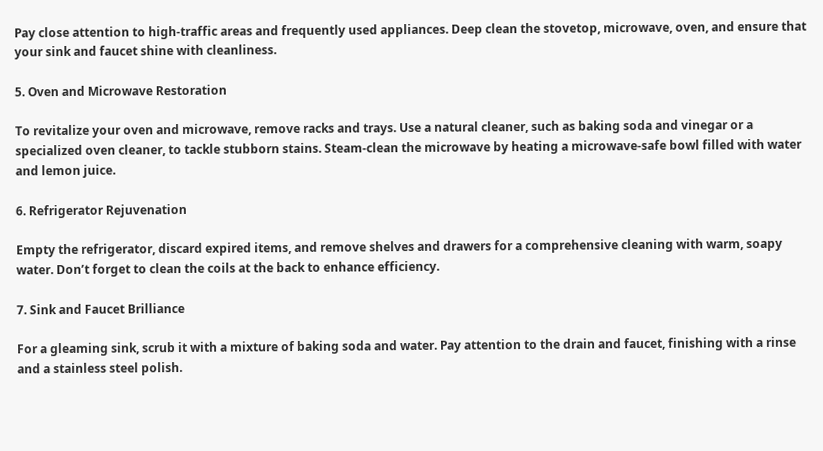Pay close attention to high-traffic areas and frequently used appliances. Deep clean the stovetop, microwave, oven, and ensure that your sink and faucet shine with cleanliness.

5. Oven and Microwave Restoration

To revitalize your oven and microwave, remove racks and trays. Use a natural cleaner, such as baking soda and vinegar or a specialized oven cleaner, to tackle stubborn stains. Steam-clean the microwave by heating a microwave-safe bowl filled with water and lemon juice.

6. Refrigerator Rejuvenation

Empty the refrigerator, discard expired items, and remove shelves and drawers for a comprehensive cleaning with warm, soapy water. Don’t forget to clean the coils at the back to enhance efficiency.

7. Sink and Faucet Brilliance

For a gleaming sink, scrub it with a mixture of baking soda and water. Pay attention to the drain and faucet, finishing with a rinse and a stainless steel polish.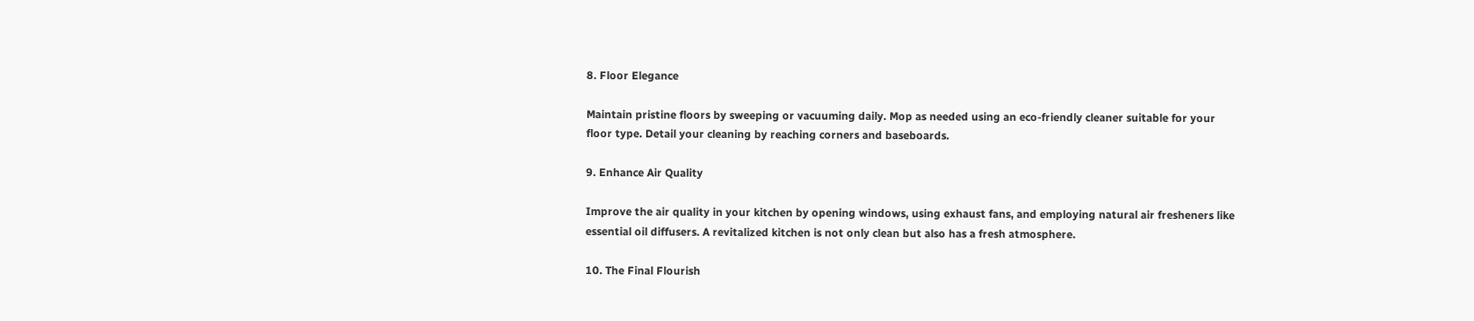8. Floor Elegance

Maintain pristine floors by sweeping or vacuuming daily. Mop as needed using an eco-friendly cleaner suitable for your floor type. Detail your cleaning by reaching corners and baseboards.

9. Enhance Air Quality

Improve the air quality in your kitchen by opening windows, using exhaust fans, and employing natural air fresheners like essential oil diffusers. A revitalized kitchen is not only clean but also has a fresh atmosphere.

10. The Final Flourish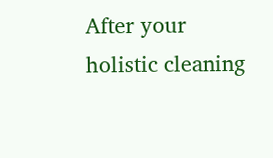After your holistic cleaning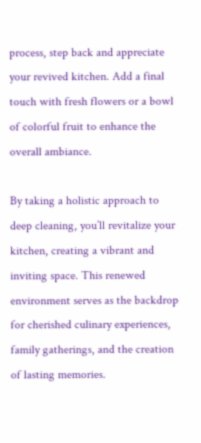process, step back and appreciate your revived kitchen. Add a final touch with fresh flowers or a bowl of colorful fruit to enhance the overall ambiance.

By taking a holistic approach to deep cleaning, you’ll revitalize your kitchen, creating a vibrant and inviting space. This renewed environment serves as the backdrop for cherished culinary experiences, family gatherings, and the creation of lasting memories.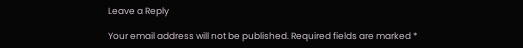Leave a Reply

Your email address will not be published. Required fields are marked *